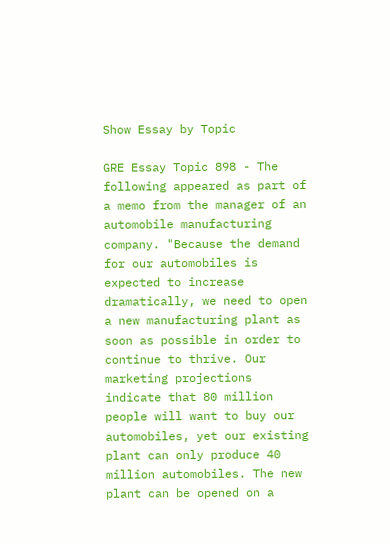Show Essay by Topic

GRE Essay Topic 898 - The following appeared as part of a memo from the manager of an automobile manufacturing company. "Because the demand for our automobiles is expected to increase dramatically, we need to open a new manufacturing plant as soon as possible in order to continue to thrive. Our marketing projections indicate that 80 million people will want to buy our automobiles, yet our existing plant can only produce 40 million automobiles. The new plant can be opened on a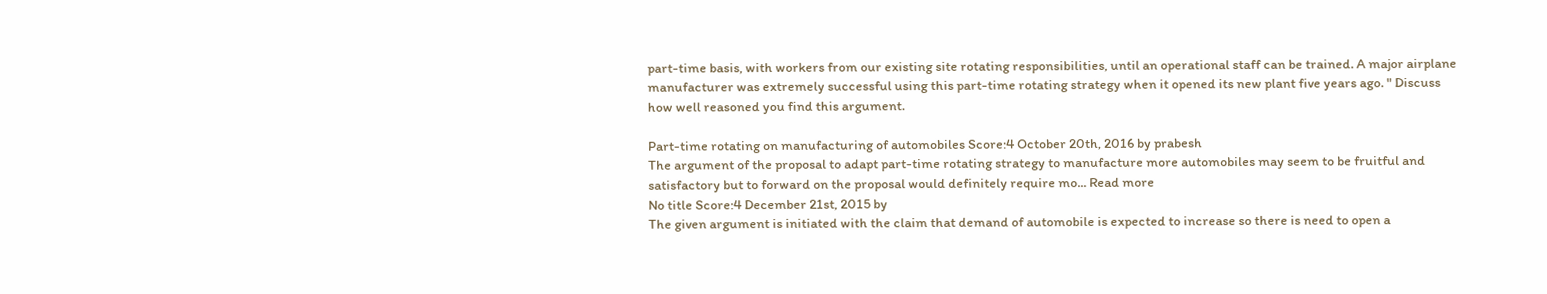part-time basis, with workers from our existing site rotating responsibilities, until an operational staff can be trained. A major airplane manufacturer was extremely successful using this part-time rotating strategy when it opened its new plant five years ago. " Discuss how well reasoned you find this argument.

Part-time rotating on manufacturing of automobiles Score:4 October 20th, 2016 by prabesh
The argument of the proposal to adapt part-time rotating strategy to manufacture more automobiles may seem to be fruitful and satisfactory but to forward on the proposal would definitely require mo... Read more
No title Score:4 December 21st, 2015 by
The given argument is initiated with the claim that demand of automobile is expected to increase so there is need to open a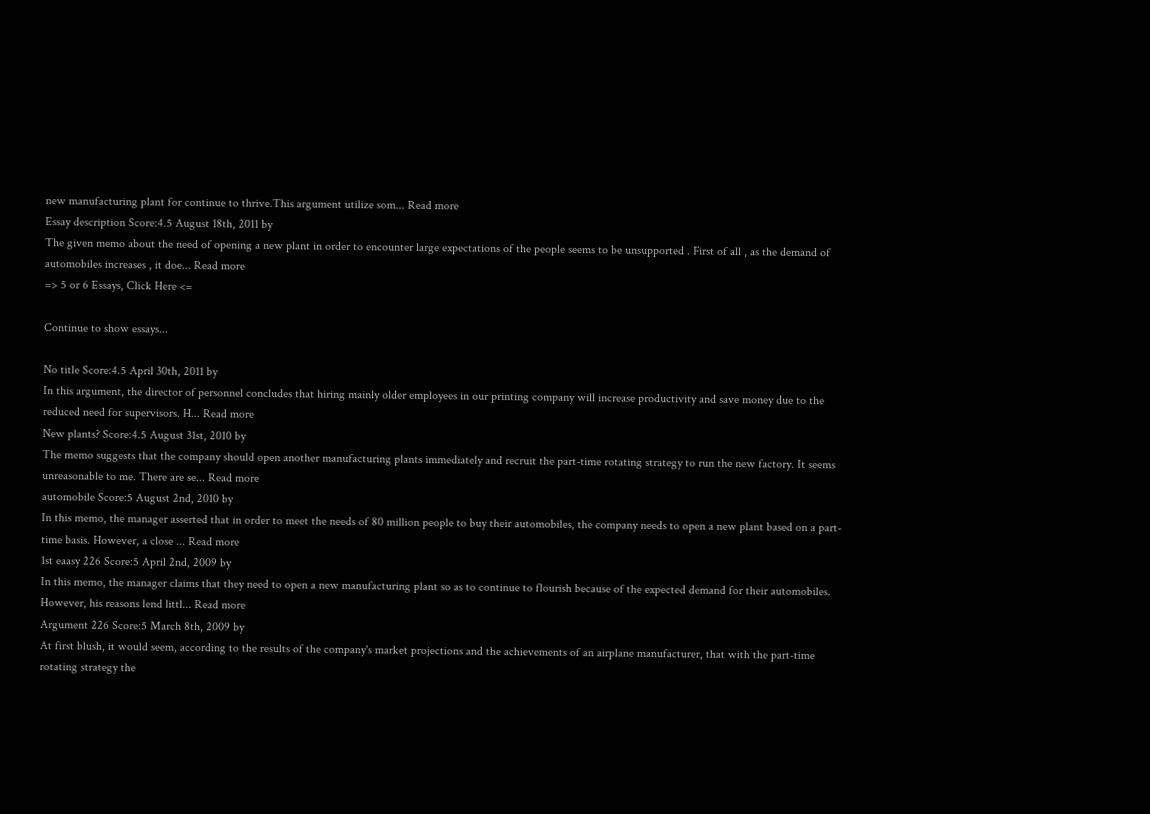new manufacturing plant for continue to thrive.This argument utilize som... Read more
Essay description Score:4.5 August 18th, 2011 by
The given memo about the need of opening a new plant in order to encounter large expectations of the people seems to be unsupported . First of all , as the demand of automobiles increases , it doe... Read more
=> 5 or 6 Essays, Click Here <=

Continue to show essays...

No title Score:4.5 April 30th, 2011 by
In this argument, the director of personnel concludes that hiring mainly older employees in our printing company will increase productivity and save money due to the reduced need for supervisors. H... Read more
New plants? Score:4.5 August 31st, 2010 by
The memo suggests that the company should open another manufacturing plants immediately and recruit the part-time rotating strategy to run the new factory. It seems unreasonable to me. There are se... Read more
automobile Score:5 August 2nd, 2010 by
In this memo, the manager asserted that in order to meet the needs of 80 million people to buy their automobiles, the company needs to open a new plant based on a part-time basis. However, a close ... Read more
1st eaasy 226 Score:5 April 2nd, 2009 by
In this memo, the manager claims that they need to open a new manufacturing plant so as to continue to flourish because of the expected demand for their automobiles. However, his reasons lend littl... Read more
Argument 226 Score:5 March 8th, 2009 by
At first blush, it would seem, according to the results of the company's market projections and the achievements of an airplane manufacturer, that with the part-time rotating strategy the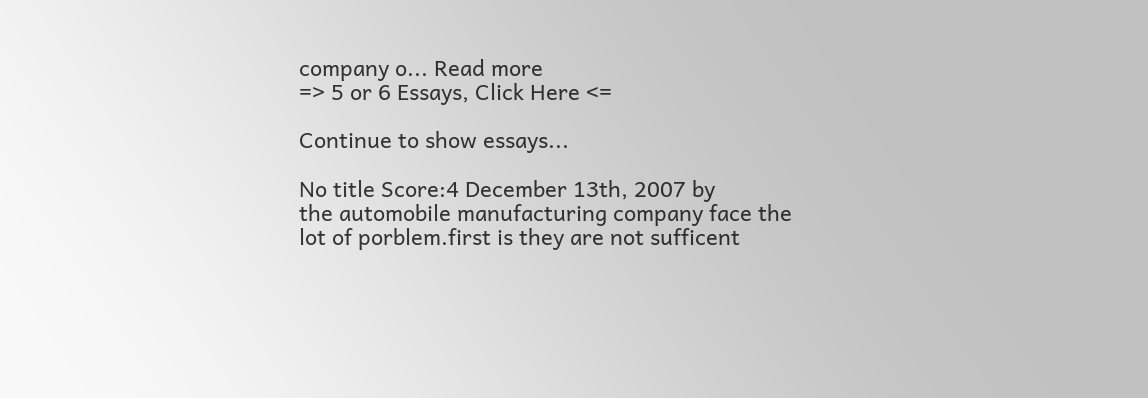company o... Read more
=> 5 or 6 Essays, Click Here <=

Continue to show essays...

No title Score:4 December 13th, 2007 by
the automobile manufacturing company face the lot of porblem.first is they are not sufficent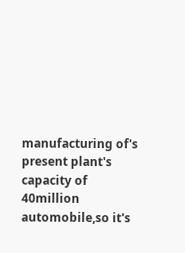manufacturing of's present plant's capacity of 40million automobile,so it's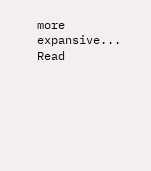more expansive... Read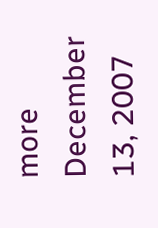more
December 13, 2007